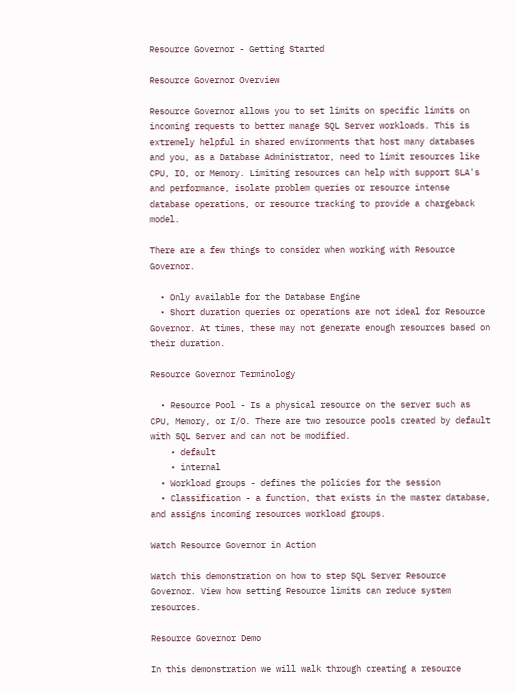Resource Governor - Getting Started

Resource Governor Overview

Resource Governor allows you to set limits on specific limits on incoming requests to better manage SQL Server workloads. This is extremely helpful in shared environments that host many databases and you, as a Database Administrator, need to limit resources like CPU, IO, or Memory. Limiting resources can help with support SLA's and performance, isolate problem queries or resource intense database operations, or resource tracking to provide a chargeback model.

There are a few things to consider when working with Resource Governor.

  • Only available for the Database Engine
  • Short duration queries or operations are not ideal for Resource Governor. At times, these may not generate enough resources based on their duration.

Resource Governor Terminology

  • Resource Pool - Is a physical resource on the server such as CPU, Memory, or I/O. There are two resource pools created by default with SQL Server and can not be modified.
    • default
    • internal
  • Workload groups - defines the policies for the session
  • Classification - a function, that exists in the master database, and assigns incoming resources workload groups.

Watch Resource Governor in Action

Watch this demonstration on how to step SQL Server Resource Governor. View how setting Resource limits can reduce system resources.

Resource Governor Demo

In this demonstration we will walk through creating a resource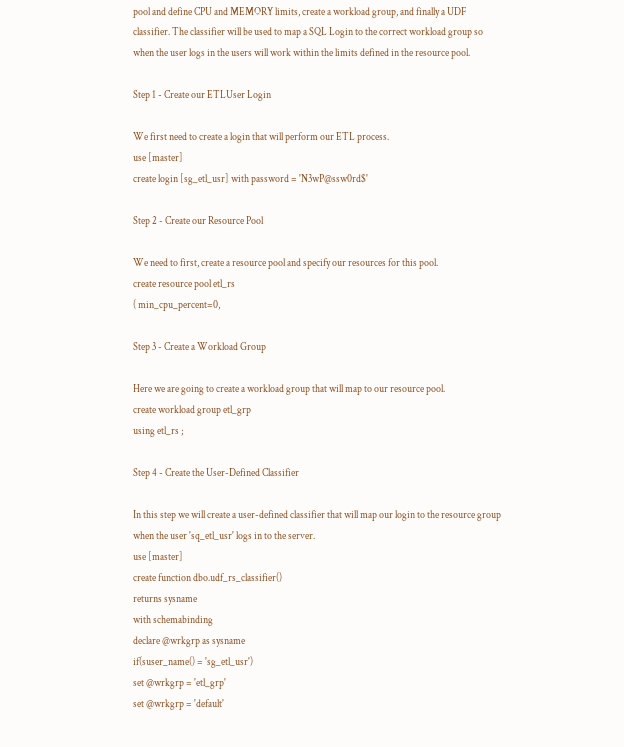pool and define CPU and MEMORY limits, create a workload group, and finally a UDF classifier. The classifier will be used to map a SQL Login to the correct workload group so when the user logs in the users will work within the limits defined in the resource pool.

Step 1 - Create our ETLUser Login

We first need to create a login that will perform our ETL process.
use [master]
create login [sg_etl_usr] with password = 'N3wP@ssw0rd$'

Step 2 - Create our Resource Pool

We need to first, create a resource pool and specify our resources for this pool.
create resource pool etl_rs
( min_cpu_percent=0,

Step 3 - Create a Workload Group

Here we are going to create a workload group that will map to our resource pool.
create workload group etl_grp
using etl_rs ;

Step 4 - Create the User-Defined Classifier

In this step we will create a user-defined classifier that will map our login to the resource group when the user 'sq_etl_usr' logs in to the server.
use [master]
create function dbo.udf_rs_classifier()
returns sysname
with schemabinding
declare @wrkgrp as sysname
if(suser_name() = 'sg_etl_usr')
set @wrkgrp = 'etl_grp'
set @wrkgrp = 'default'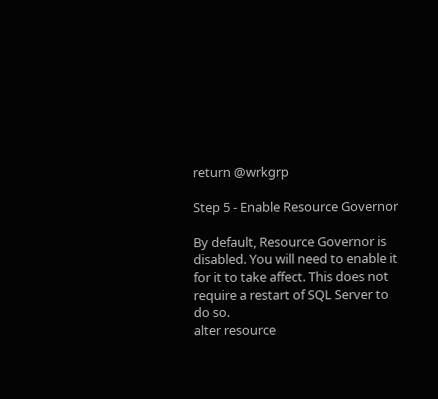return @wrkgrp

Step 5 - Enable Resource Governor

By default, Resource Governor is disabled. You will need to enable it for it to take affect. This does not require a restart of SQL Server to do so.
alter resource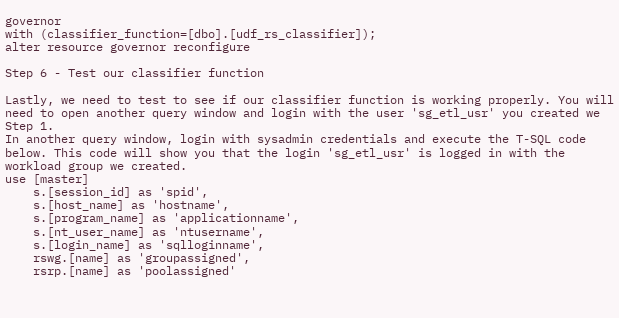governor
with (classifier_function=[dbo].[udf_rs_classifier]);
alter resource governor reconfigure

Step 6 - Test our classifier function

Lastly, we need to test to see if our classifier function is working properly. You will need to open another query window and login with the user 'sg_etl_usr' you created we Step 1.
In another query window, login with sysadmin credentials and execute the T-SQL code below. This code will show you that the login 'sg_etl_usr' is logged in with the workload group we created.
use [master]
    s.[session_id] as 'spid',
    s.[host_name] as 'hostname',
    s.[program_name] as 'applicationname',
    s.[nt_user_name] as 'ntusername',
    s.[login_name] as 'sqlloginname',
    rswg.[name] as 'groupassigned',
    rsrp.[name] as 'poolassigned'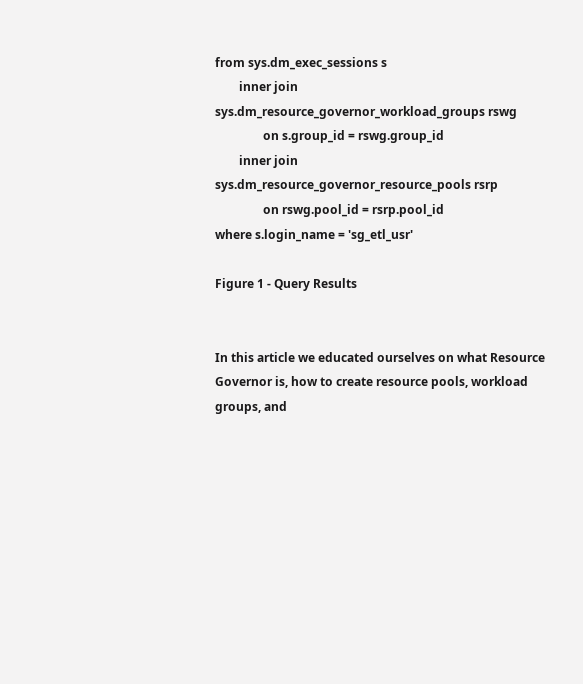from sys.dm_exec_sessions s
        inner join sys.dm_resource_governor_workload_groups rswg
                on s.group_id = rswg.group_id
        inner join sys.dm_resource_governor_resource_pools rsrp
                on rswg.pool_id = rsrp.pool_id
where s.login_name = 'sg_etl_usr'

Figure 1 - Query Results


In this article we educated ourselves on what Resource Governor is, how to create resource pools, workload groups, and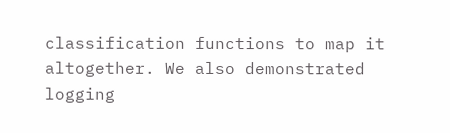classification functions to map it altogether. We also demonstrated logging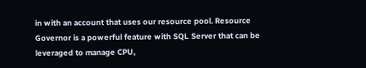in with an account that uses our resource pool. Resource Governor is a powerful feature with SQL Server that can be leveraged to manage CPU,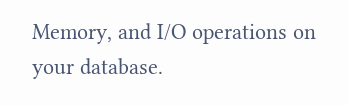Memory, and I/O operations on your database.